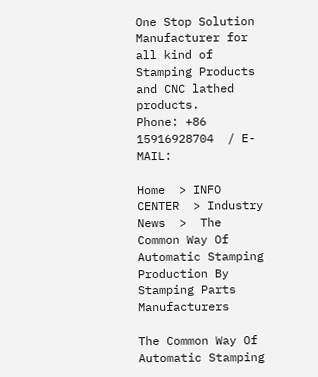One Stop Solution Manufacturer for all kind of Stamping Products and CNC lathed products.                                    Phone: +86 15916928704  / E-MAIL:

Home  > INFO CENTER  > Industry News  >  The Common Way Of Automatic Stamping Production By Stamping Parts Manufacturers

The Common Way Of Automatic Stamping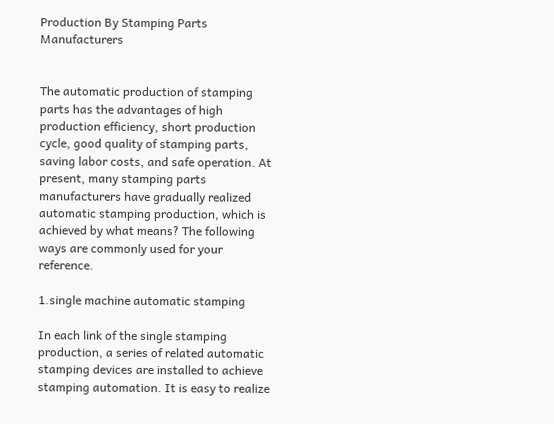Production By Stamping Parts Manufacturers


The automatic production of stamping parts has the advantages of high production efficiency, short production cycle, good quality of stamping parts, saving labor costs, and safe operation. At present, many stamping parts manufacturers have gradually realized automatic stamping production, which is achieved by what means? The following ways are commonly used for your reference.

1.single machine automatic stamping

In each link of the single stamping production, a series of related automatic stamping devices are installed to achieve stamping automation. It is easy to realize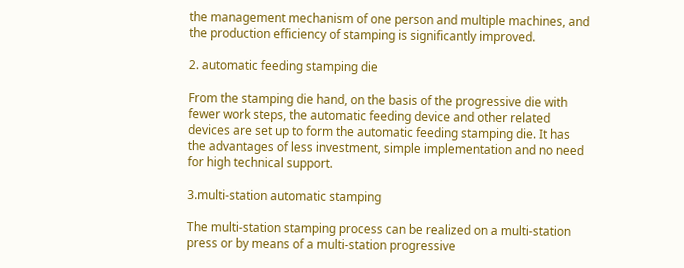the management mechanism of one person and multiple machines, and the production efficiency of stamping is significantly improved.

2. automatic feeding stamping die

From the stamping die hand, on the basis of the progressive die with fewer work steps, the automatic feeding device and other related devices are set up to form the automatic feeding stamping die. It has the advantages of less investment, simple implementation and no need for high technical support.

3.multi-station automatic stamping

The multi-station stamping process can be realized on a multi-station press or by means of a multi-station progressive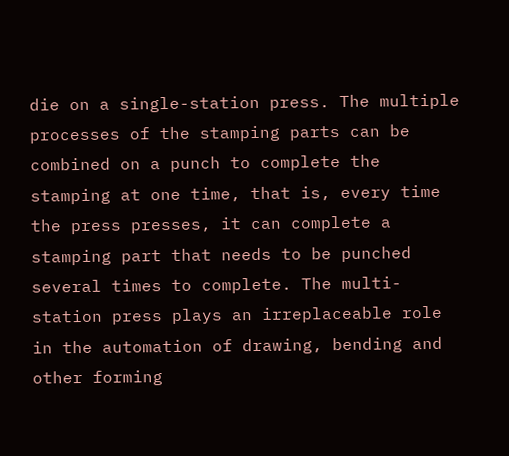die on a single-station press. The multiple processes of the stamping parts can be combined on a punch to complete the stamping at one time, that is, every time the press presses, it can complete a stamping part that needs to be punched several times to complete. The multi-station press plays an irreplaceable role in the automation of drawing, bending and other forming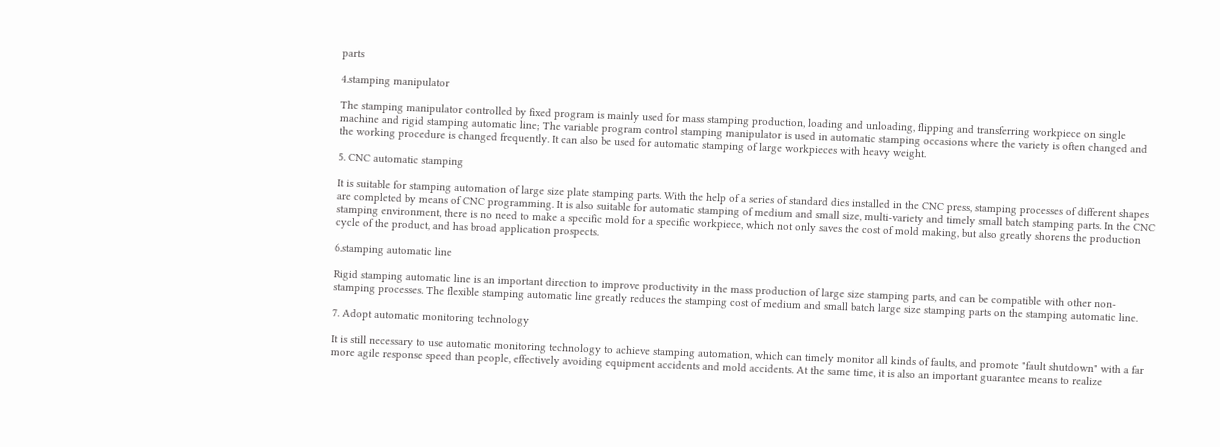parts

4.stamping manipulator

The stamping manipulator controlled by fixed program is mainly used for mass stamping production, loading and unloading, flipping and transferring workpiece on single machine and rigid stamping automatic line; The variable program control stamping manipulator is used in automatic stamping occasions where the variety is often changed and the working procedure is changed frequently. It can also be used for automatic stamping of large workpieces with heavy weight.

5. CNC automatic stamping

It is suitable for stamping automation of large size plate stamping parts. With the help of a series of standard dies installed in the CNC press, stamping processes of different shapes are completed by means of CNC programming. It is also suitable for automatic stamping of medium and small size, multi-variety and timely small batch stamping parts. In the CNC stamping environment, there is no need to make a specific mold for a specific workpiece, which not only saves the cost of mold making, but also greatly shorens the production cycle of the product, and has broad application prospects.

6.stamping automatic line

Rigid stamping automatic line is an important direction to improve productivity in the mass production of large size stamping parts, and can be compatible with other non-stamping processes. The flexible stamping automatic line greatly reduces the stamping cost of medium and small batch large size stamping parts on the stamping automatic line.

7. Adopt automatic monitoring technology

It is still necessary to use automatic monitoring technology to achieve stamping automation, which can timely monitor all kinds of faults, and promote "fault shutdown" with a far more agile response speed than people, effectively avoiding equipment accidents and mold accidents. At the same time, it is also an important guarantee means to realize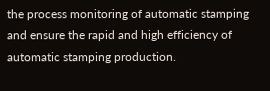the process monitoring of automatic stamping and ensure the rapid and high efficiency of automatic stamping production.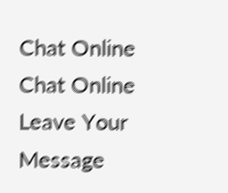Chat Online
Chat Online
Leave Your Message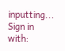inputting...
Sign in with: